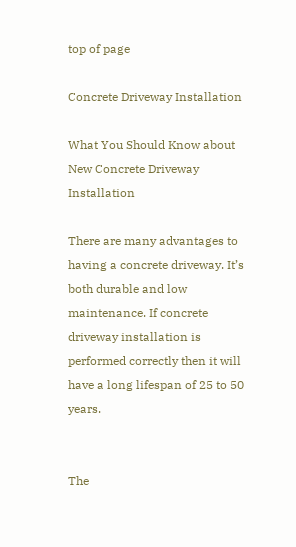top of page

Concrete Driveway Installation

What You Should Know about New Concrete Driveway Installation

There are many advantages to having a concrete driveway. It’s both durable and low maintenance. If concrete driveway installation is performed correctly then it will have a long lifespan of 25 to 50 years.


The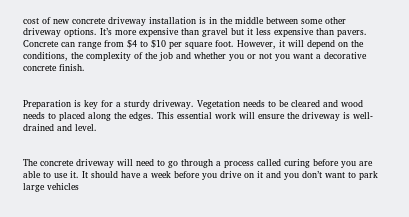cost of new concrete driveway installation is in the middle between some other driveway options. It’s more expensive than gravel but it less expensive than pavers. Concrete can range from $4 to $10 per square foot. However, it will depend on the conditions, the complexity of the job and whether you or not you want a decorative concrete finish.


Preparation is key for a sturdy driveway. Vegetation needs to be cleared and wood needs to placed along the edges. This essential work will ensure the driveway is well-drained and level.


The concrete driveway will need to go through a process called curing before you are able to use it. It should have a week before you drive on it and you don’t want to park large vehicles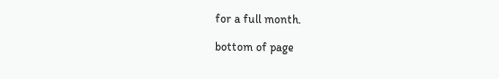for a full month.

bottom of page